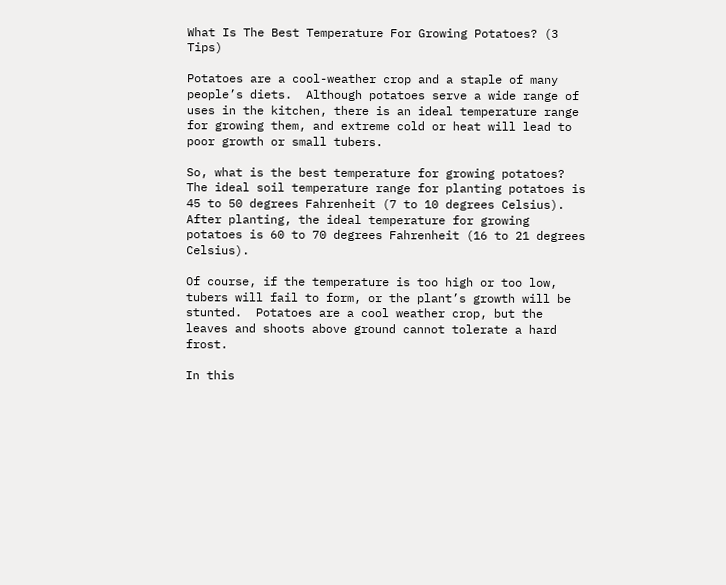What Is The Best Temperature For Growing Potatoes? (3 Tips)

Potatoes are a cool-weather crop and a staple of many people’s diets.  Although potatoes serve a wide range of uses in the kitchen, there is an ideal temperature range for growing them, and extreme cold or heat will lead to poor growth or small tubers.

So, what is the best temperature for growing potatoes?  The ideal soil temperature range for planting potatoes is 45 to 50 degrees Fahrenheit (7 to 10 degrees Celsius).  After planting, the ideal temperature for growing potatoes is 60 to 70 degrees Fahrenheit (16 to 21 degrees Celsius).

Of course, if the temperature is too high or too low, tubers will fail to form, or the plant’s growth will be stunted.  Potatoes are a cool weather crop, but the leaves and shoots above ground cannot tolerate a hard frost.

In this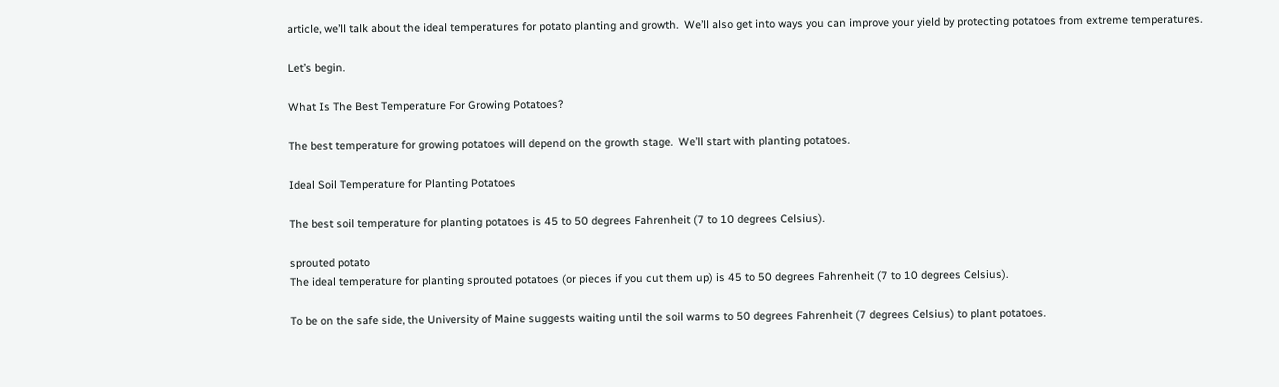article, we’ll talk about the ideal temperatures for potato planting and growth.  We’ll also get into ways you can improve your yield by protecting potatoes from extreme temperatures.

Let’s begin.

What Is The Best Temperature For Growing Potatoes?

The best temperature for growing potatoes will depend on the growth stage.  We’ll start with planting potatoes.

Ideal Soil Temperature for Planting Potatoes

The best soil temperature for planting potatoes is 45 to 50 degrees Fahrenheit (7 to 10 degrees Celsius).

sprouted potato
The ideal temperature for planting sprouted potatoes (or pieces if you cut them up) is 45 to 50 degrees Fahrenheit (7 to 10 degrees Celsius).

To be on the safe side, the University of Maine suggests waiting until the soil warms to 50 degrees Fahrenheit (7 degrees Celsius) to plant potatoes.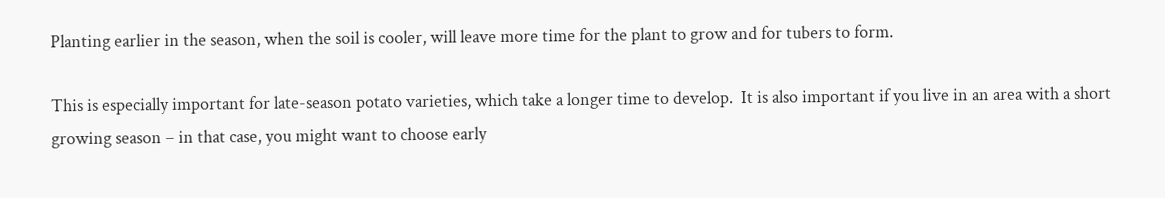Planting earlier in the season, when the soil is cooler, will leave more time for the plant to grow and for tubers to form.

This is especially important for late-season potato varieties, which take a longer time to develop.  It is also important if you live in an area with a short growing season – in that case, you might want to choose early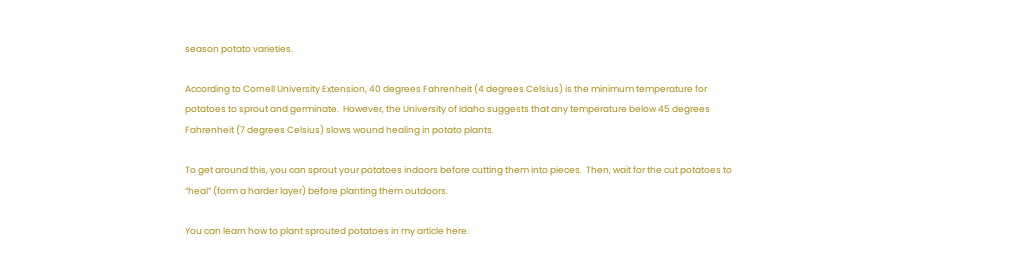season potato varieties.

According to Cornell University Extension, 40 degrees Fahrenheit (4 degrees Celsius) is the minimum temperature for potatoes to sprout and germinate.  However, the University of Idaho suggests that any temperature below 45 degrees Fahrenheit (7 degrees Celsius) slows wound healing in potato plants.

To get around this, you can sprout your potatoes indoors before cutting them into pieces.  Then, wait for the cut potatoes to “heal” (form a harder layer) before planting them outdoors.

You can learn how to plant sprouted potatoes in my article here.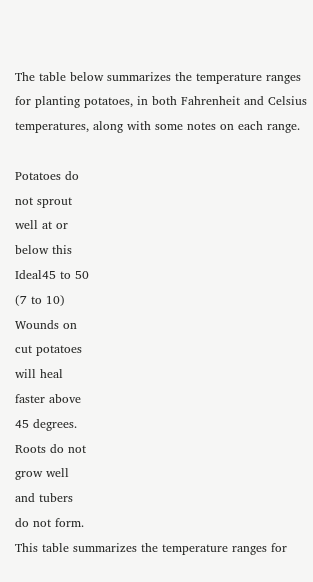The table below summarizes the temperature ranges for planting potatoes, in both Fahrenheit and Celsius temperatures, along with some notes on each range.

Potatoes do
not sprout
well at or
below this
Ideal45 to 50
(7 to 10)
Wounds on
cut potatoes
will heal
faster above
45 degrees.
Roots do not
grow well
and tubers
do not form.
This table summarizes the temperature ranges for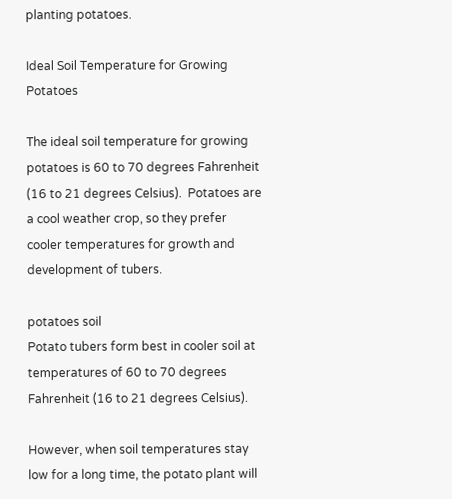planting potatoes.

Ideal Soil Temperature for Growing Potatoes

The ideal soil temperature for growing potatoes is 60 to 70 degrees Fahrenheit (16 to 21 degrees Celsius).  Potatoes are a cool weather crop, so they prefer cooler temperatures for growth and development of tubers.

potatoes soil
Potato tubers form best in cooler soil at temperatures of 60 to 70 degrees Fahrenheit (16 to 21 degrees Celsius).

However, when soil temperatures stay low for a long time, the potato plant will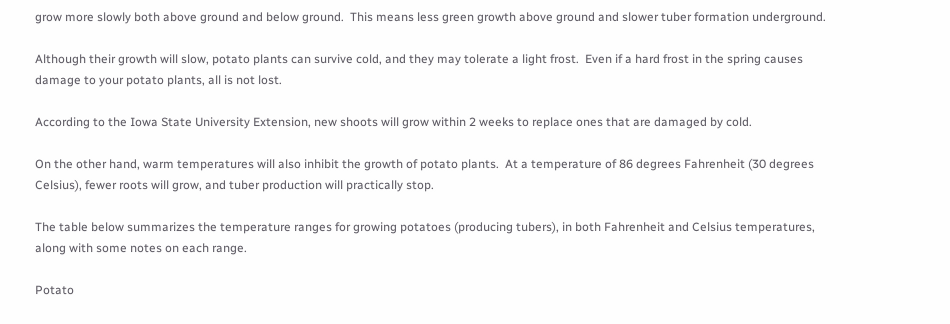grow more slowly both above ground and below ground.  This means less green growth above ground and slower tuber formation underground.

Although their growth will slow, potato plants can survive cold, and they may tolerate a light frost.  Even if a hard frost in the spring causes damage to your potato plants, all is not lost.

According to the Iowa State University Extension, new shoots will grow within 2 weeks to replace ones that are damaged by cold.

On the other hand, warm temperatures will also inhibit the growth of potato plants.  At a temperature of 86 degrees Fahrenheit (30 degrees Celsius), fewer roots will grow, and tuber production will practically stop.

The table below summarizes the temperature ranges for growing potatoes (producing tubers), in both Fahrenheit and Celsius temperatures, along with some notes on each range.

Potato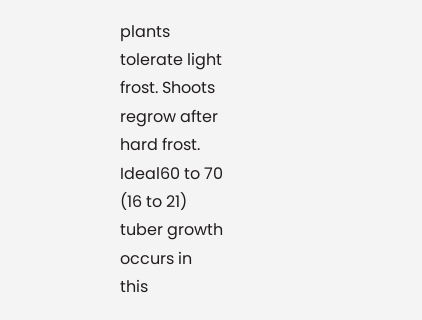plants
tolerate light
frost. Shoots
regrow after
hard frost.
Ideal60 to 70
(16 to 21)
tuber growth
occurs in
this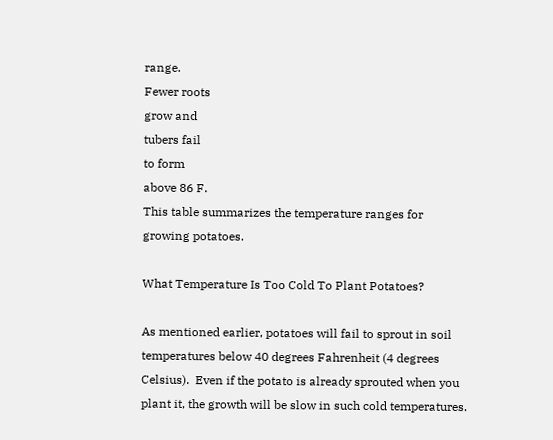range.
Fewer roots
grow and
tubers fail
to form
above 86 F.
This table summarizes the temperature ranges for growing potatoes.

What Temperature Is Too Cold To Plant Potatoes?

As mentioned earlier, potatoes will fail to sprout in soil temperatures below 40 degrees Fahrenheit (4 degrees Celsius).  Even if the potato is already sprouted when you plant it, the growth will be slow in such cold temperatures.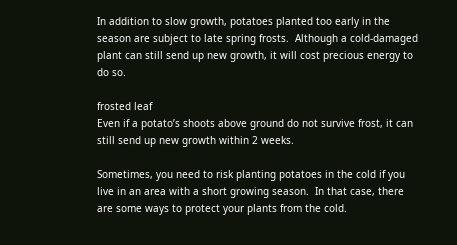In addition to slow growth, potatoes planted too early in the season are subject to late spring frosts.  Although a cold-damaged plant can still send up new growth, it will cost precious energy to do so.

frosted leaf
Even if a potato’s shoots above ground do not survive frost, it can still send up new growth within 2 weeks.

Sometimes, you need to risk planting potatoes in the cold if you live in an area with a short growing season.  In that case, there are some ways to protect your plants from the cold.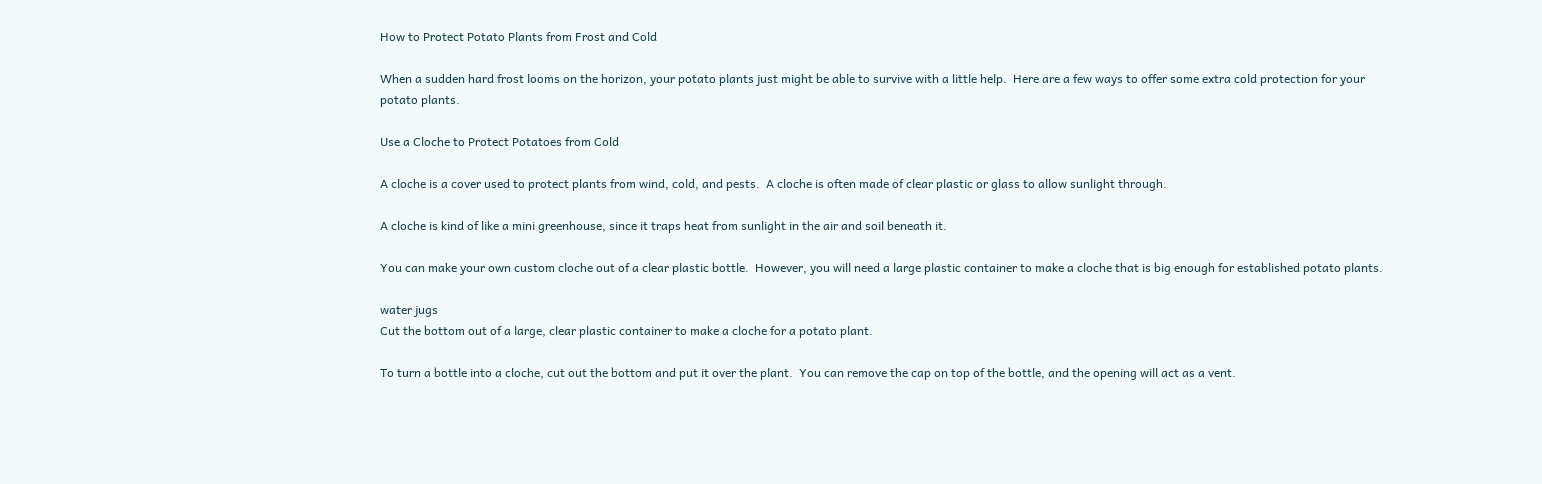How to Protect Potato Plants from Frost and Cold

When a sudden hard frost looms on the horizon, your potato plants just might be able to survive with a little help.  Here are a few ways to offer some extra cold protection for your potato plants.

Use a Cloche to Protect Potatoes from Cold

A cloche is a cover used to protect plants from wind, cold, and pests.  A cloche is often made of clear plastic or glass to allow sunlight through.

A cloche is kind of like a mini greenhouse, since it traps heat from sunlight in the air and soil beneath it.

You can make your own custom cloche out of a clear plastic bottle.  However, you will need a large plastic container to make a cloche that is big enough for established potato plants.

water jugs
Cut the bottom out of a large, clear plastic container to make a cloche for a potato plant.

To turn a bottle into a cloche, cut out the bottom and put it over the plant.  You can remove the cap on top of the bottle, and the opening will act as a vent.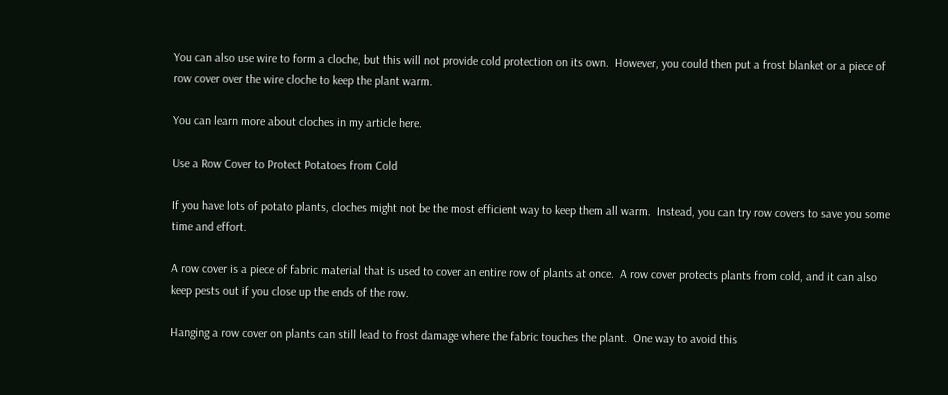You can also use wire to form a cloche, but this will not provide cold protection on its own.  However, you could then put a frost blanket or a piece of row cover over the wire cloche to keep the plant warm.

You can learn more about cloches in my article here.

Use a Row Cover to Protect Potatoes from Cold

If you have lots of potato plants, cloches might not be the most efficient way to keep them all warm.  Instead, you can try row covers to save you some time and effort.

A row cover is a piece of fabric material that is used to cover an entire row of plants at once.  A row cover protects plants from cold, and it can also keep pests out if you close up the ends of the row.

Hanging a row cover on plants can still lead to frost damage where the fabric touches the plant.  One way to avoid this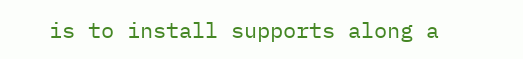is to install supports along a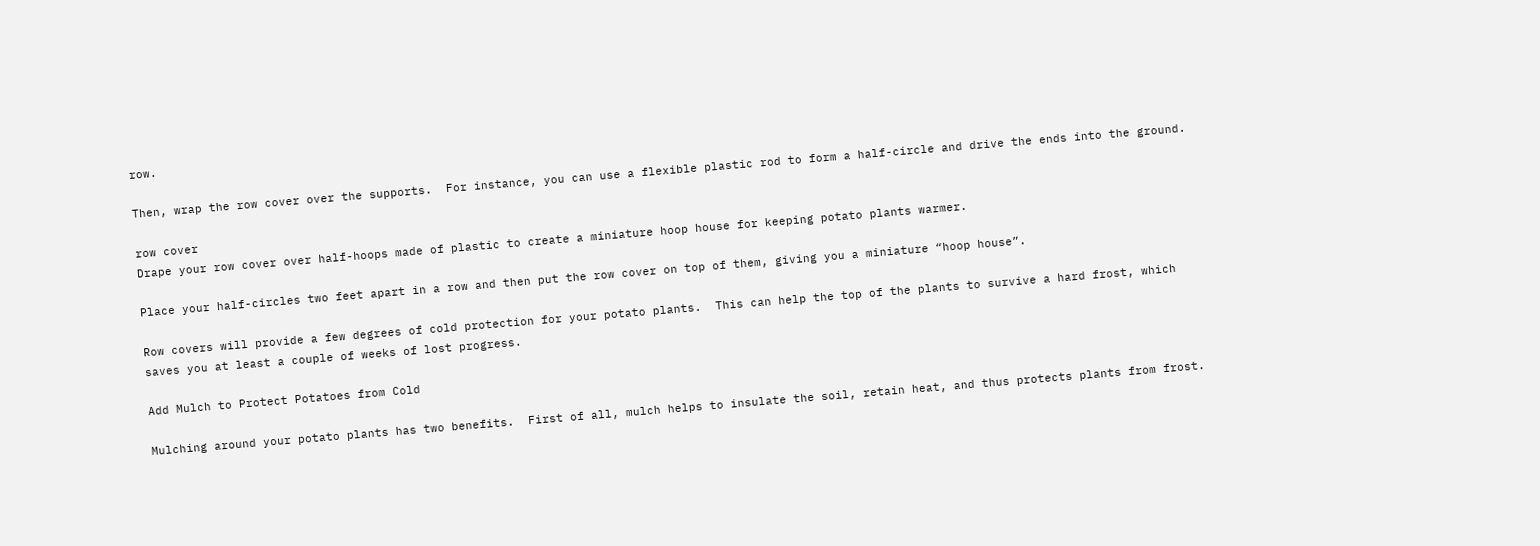row.

Then, wrap the row cover over the supports.  For instance, you can use a flexible plastic rod to form a half-circle and drive the ends into the ground.

row cover
Drape your row cover over half-hoops made of plastic to create a miniature hoop house for keeping potato plants warmer.

Place your half-circles two feet apart in a row and then put the row cover on top of them, giving you a miniature “hoop house”.

Row covers will provide a few degrees of cold protection for your potato plants.  This can help the top of the plants to survive a hard frost, which saves you at least a couple of weeks of lost progress.

Add Mulch to Protect Potatoes from Cold

Mulching around your potato plants has two benefits.  First of all, mulch helps to insulate the soil, retain heat, and thus protects plants from frost.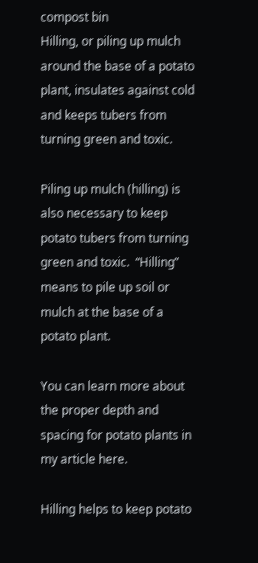compost bin
Hilling, or piling up mulch around the base of a potato plant, insulates against cold and keeps tubers from turning green and toxic.

Piling up mulch (hilling) is also necessary to keep potato tubers from turning green and toxic.  “Hilling” means to pile up soil or mulch at the base of a potato plant.

You can learn more about the proper depth and spacing for potato plants in my article here.

Hilling helps to keep potato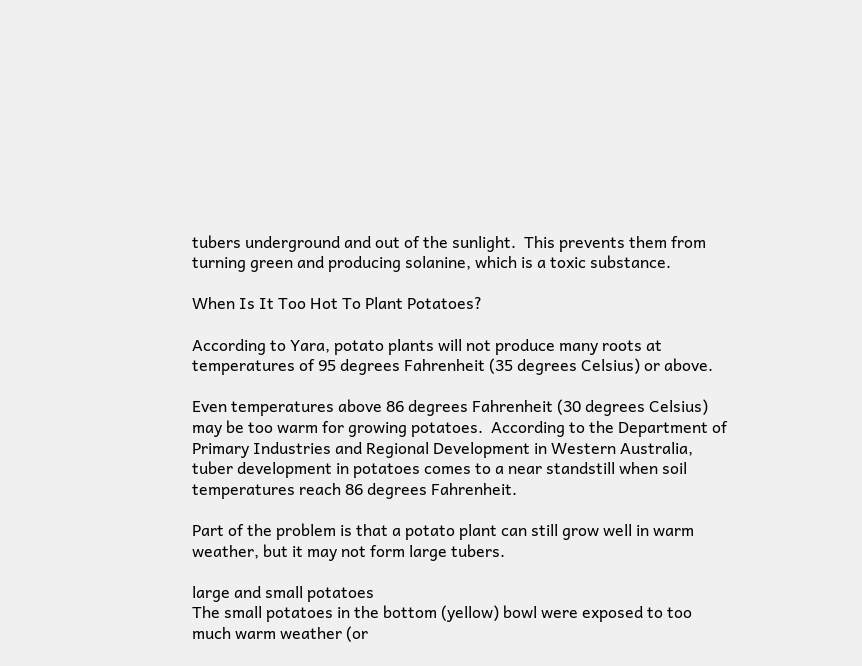tubers underground and out of the sunlight.  This prevents them from turning green and producing solanine, which is a toxic substance.

When Is It Too Hot To Plant Potatoes?

According to Yara, potato plants will not produce many roots at temperatures of 95 degrees Fahrenheit (35 degrees Celsius) or above.

Even temperatures above 86 degrees Fahrenheit (30 degrees Celsius) may be too warm for growing potatoes.  According to the Department of Primary Industries and Regional Development in Western Australia, tuber development in potatoes comes to a near standstill when soil temperatures reach 86 degrees Fahrenheit.

Part of the problem is that a potato plant can still grow well in warm weather, but it may not form large tubers.

large and small potatoes
The small potatoes in the bottom (yellow) bowl were exposed to too much warm weather (or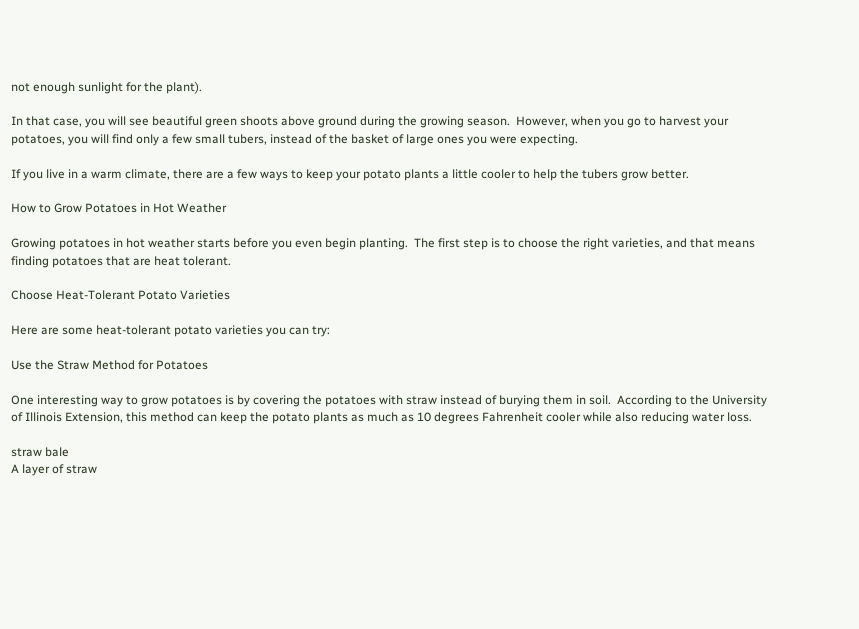not enough sunlight for the plant).

In that case, you will see beautiful green shoots above ground during the growing season.  However, when you go to harvest your potatoes, you will find only a few small tubers, instead of the basket of large ones you were expecting.

If you live in a warm climate, there are a few ways to keep your potato plants a little cooler to help the tubers grow better.

How to Grow Potatoes in Hot Weather

Growing potatoes in hot weather starts before you even begin planting.  The first step is to choose the right varieties, and that means finding potatoes that are heat tolerant.

Choose Heat-Tolerant Potato Varieties

Here are some heat-tolerant potato varieties you can try:

Use the Straw Method for Potatoes

One interesting way to grow potatoes is by covering the potatoes with straw instead of burying them in soil.  According to the University of Illinois Extension, this method can keep the potato plants as much as 10 degrees Fahrenheit cooler while also reducing water loss.

straw bale
A layer of straw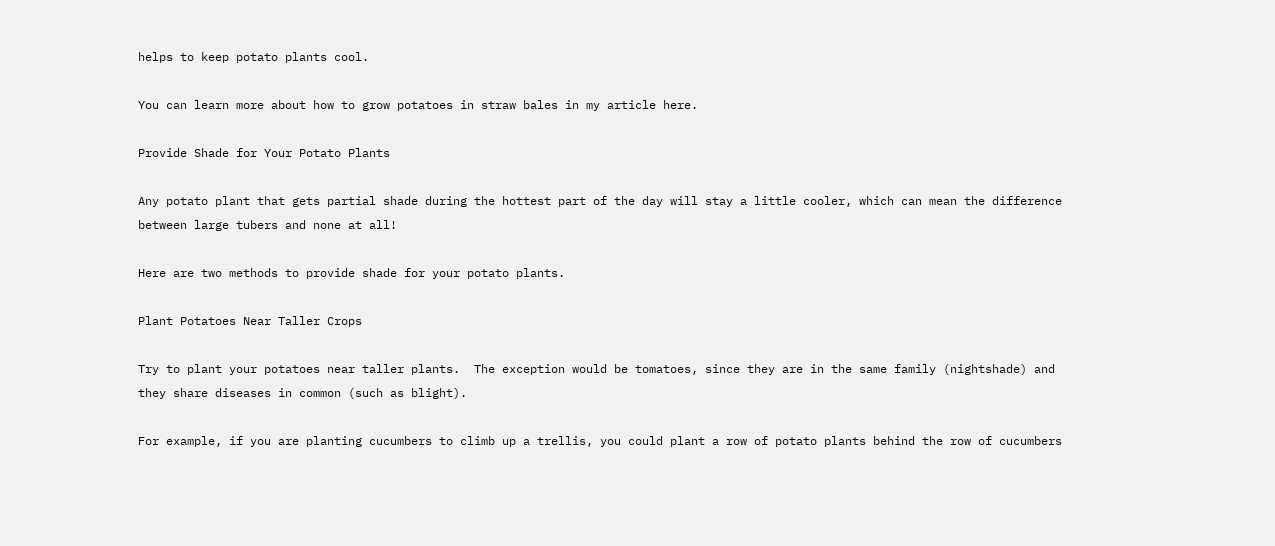helps to keep potato plants cool.

You can learn more about how to grow potatoes in straw bales in my article here.

Provide Shade for Your Potato Plants

Any potato plant that gets partial shade during the hottest part of the day will stay a little cooler, which can mean the difference between large tubers and none at all!

Here are two methods to provide shade for your potato plants.

Plant Potatoes Near Taller Crops

Try to plant your potatoes near taller plants.  The exception would be tomatoes, since they are in the same family (nightshade) and they share diseases in common (such as blight).

For example, if you are planting cucumbers to climb up a trellis, you could plant a row of potato plants behind the row of cucumbers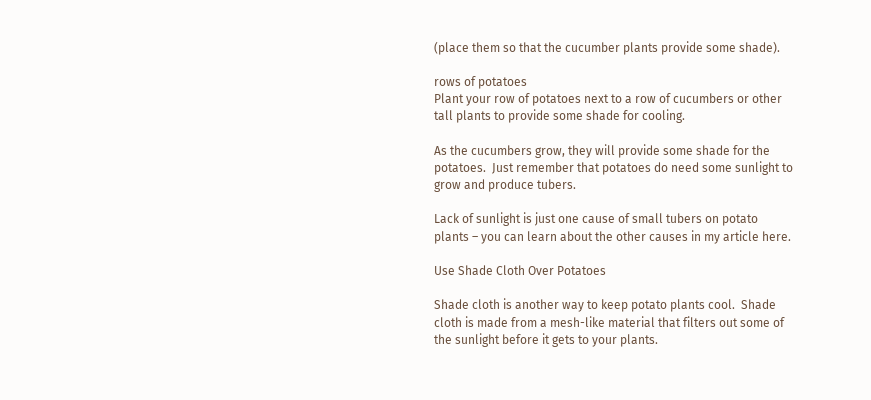(place them so that the cucumber plants provide some shade).

rows of potatoes
Plant your row of potatoes next to a row of cucumbers or other tall plants to provide some shade for cooling.

As the cucumbers grow, they will provide some shade for the potatoes.  Just remember that potatoes do need some sunlight to grow and produce tubers.

Lack of sunlight is just one cause of small tubers on potato plants – you can learn about the other causes in my article here.

Use Shade Cloth Over Potatoes

Shade cloth is another way to keep potato plants cool.  Shade cloth is made from a mesh-like material that filters out some of the sunlight before it gets to your plants.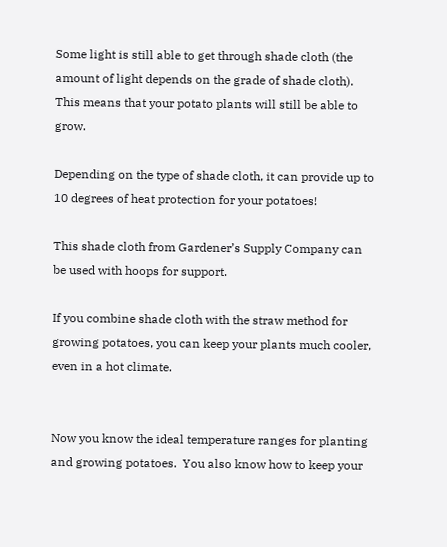Some light is still able to get through shade cloth (the amount of light depends on the grade of shade cloth).  This means that your potato plants will still be able to grow.

Depending on the type of shade cloth, it can provide up to 10 degrees of heat protection for your potatoes!

This shade cloth from Gardener’s Supply Company can be used with hoops for support.

If you combine shade cloth with the straw method for growing potatoes, you can keep your plants much cooler, even in a hot climate.


Now you know the ideal temperature ranges for planting and growing potatoes.  You also know how to keep your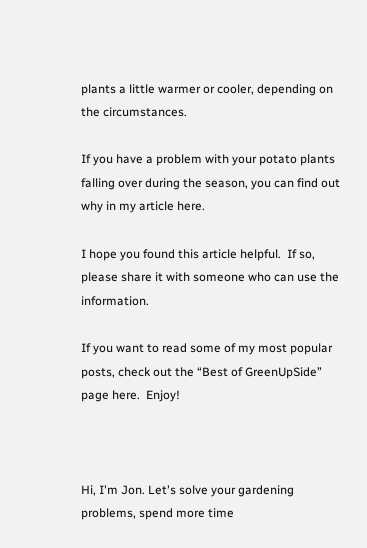plants a little warmer or cooler, depending on the circumstances.

If you have a problem with your potato plants falling over during the season, you can find out why in my article here.

I hope you found this article helpful.  If so, please share it with someone who can use the information.

If you want to read some of my most popular posts, check out the “Best of GreenUpSide” page here.  Enjoy!



Hi, I'm Jon. Let's solve your gardening problems, spend more time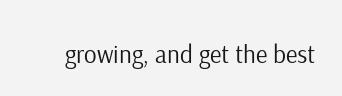growing, and get the best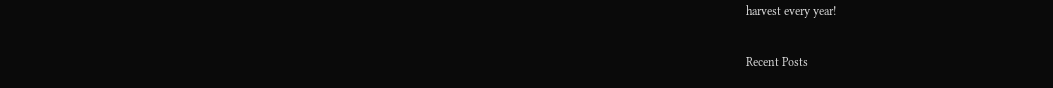harvest every year!

Recent Posts